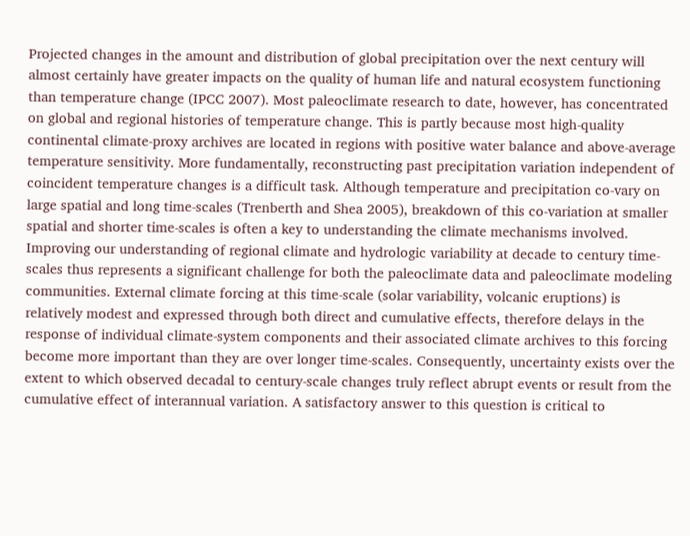Projected changes in the amount and distribution of global precipitation over the next century will almost certainly have greater impacts on the quality of human life and natural ecosystem functioning than temperature change (IPCC 2007). Most paleoclimate research to date, however, has concentrated on global and regional histories of temperature change. This is partly because most high-quality continental climate-proxy archives are located in regions with positive water balance and above-average temperature sensitivity. More fundamentally, reconstructing past precipitation variation independent of coincident temperature changes is a difficult task. Although temperature and precipitation co-vary on large spatial and long time-scales (Trenberth and Shea 2005), breakdown of this co-variation at smaller spatial and shorter time-scales is often a key to understanding the climate mechanisms involved. Improving our understanding of regional climate and hydrologic variability at decade to century time-scales thus represents a significant challenge for both the paleoclimate data and paleoclimate modeling communities. External climate forcing at this time-scale (solar variability, volcanic eruptions) is relatively modest and expressed through both direct and cumulative effects, therefore delays in the response of individual climate-system components and their associated climate archives to this forcing become more important than they are over longer time-scales. Consequently, uncertainty exists over the extent to which observed decadal to century-scale changes truly reflect abrupt events or result from the cumulative effect of interannual variation. A satisfactory answer to this question is critical to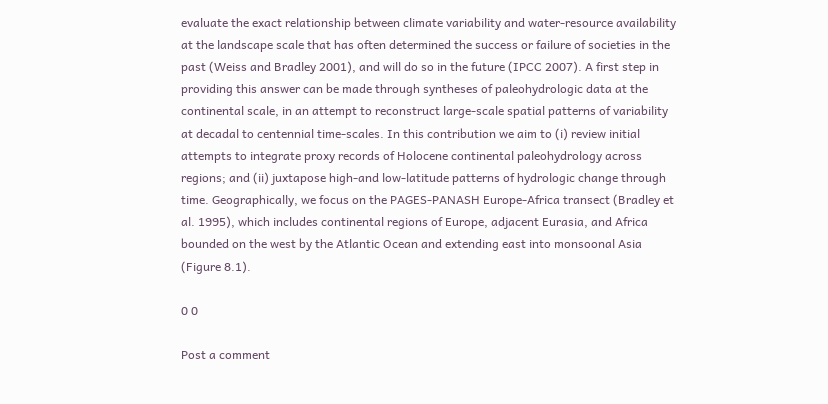evaluate the exact relationship between climate variability and water-resource availability at the landscape scale that has often determined the success or failure of societies in the past (Weiss and Bradley 2001), and will do so in the future (IPCC 2007). A first step in providing this answer can be made through syntheses of paleohydrologic data at the continental scale, in an attempt to reconstruct large-scale spatial patterns of variability at decadal to centennial time-scales. In this contribution we aim to (i) review initial attempts to integrate proxy records of Holocene continental paleohydrology across regions; and (ii) juxtapose high-and low-latitude patterns of hydrologic change through time. Geographically, we focus on the PAGES-PANASH Europe-Africa transect (Bradley et al. 1995), which includes continental regions of Europe, adjacent Eurasia, and Africa bounded on the west by the Atlantic Ocean and extending east into monsoonal Asia (Figure 8.1).

0 0

Post a comment